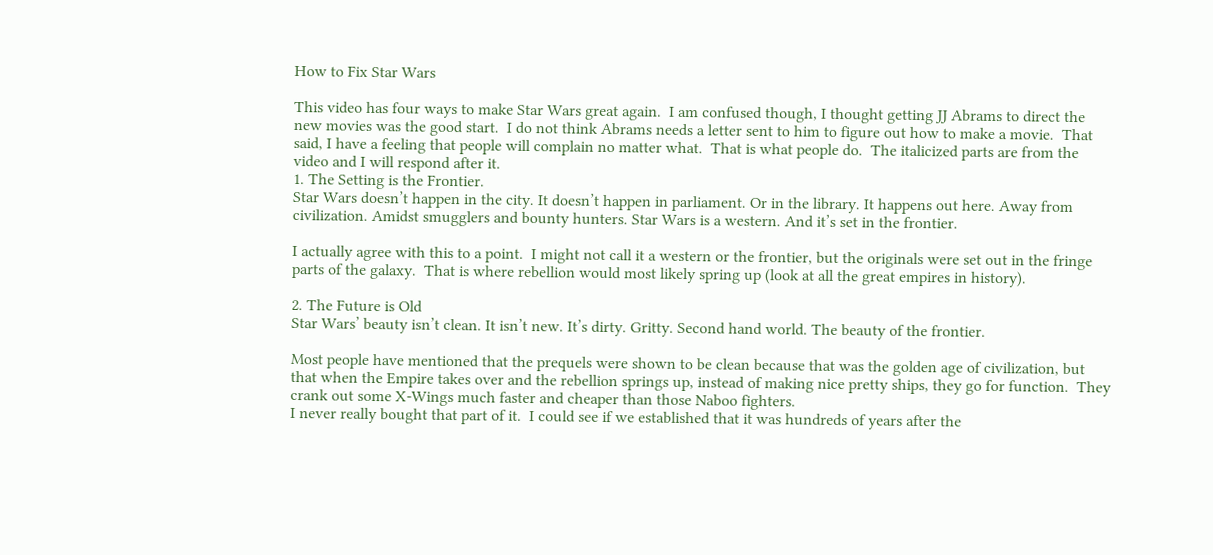How to Fix Star Wars

This video has four ways to make Star Wars great again.  I am confused though, I thought getting JJ Abrams to direct the new movies was the good start.  I do not think Abrams needs a letter sent to him to figure out how to make a movie.  That said, I have a feeling that people will complain no matter what.  That is what people do.  The italicized parts are from the video and I will respond after it.
1. The Setting is the Frontier.
Star Wars doesn’t happen in the city. It doesn’t happen in parliament. Or in the library. It happens out here. Away from civilization. Amidst smugglers and bounty hunters. Star Wars is a western. And it’s set in the frontier.

I actually agree with this to a point.  I might not call it a western or the frontier, but the originals were set out in the fringe parts of the galaxy.  That is where rebellion would most likely spring up (look at all the great empires in history).

2. The Future is Old
Star Wars’ beauty isn’t clean. It isn’t new. It’s dirty. Gritty. Second hand world. The beauty of the frontier.

Most people have mentioned that the prequels were shown to be clean because that was the golden age of civilization, but that when the Empire takes over and the rebellion springs up, instead of making nice pretty ships, they go for function.  They crank out some X-Wings much faster and cheaper than those Naboo fighters.
I never really bought that part of it.  I could see if we established that it was hundreds of years after the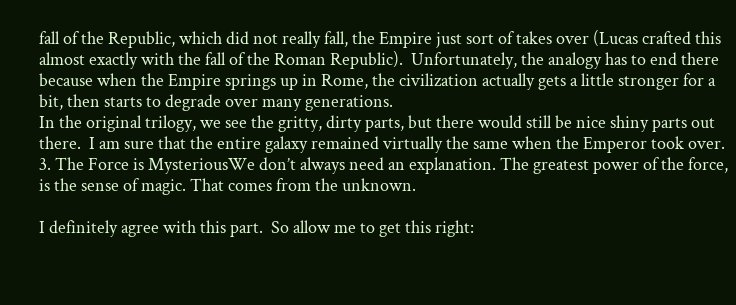fall of the Republic, which did not really fall, the Empire just sort of takes over (Lucas crafted this almost exactly with the fall of the Roman Republic).  Unfortunately, the analogy has to end there because when the Empire springs up in Rome, the civilization actually gets a little stronger for a bit, then starts to degrade over many generations.
In the original trilogy, we see the gritty, dirty parts, but there would still be nice shiny parts out there.  I am sure that the entire galaxy remained virtually the same when the Emperor took over.
3. The Force is MysteriousWe don’t always need an explanation. The greatest power of the force, is the sense of magic. That comes from the unknown.

I definitely agree with this part.  So allow me to get this right: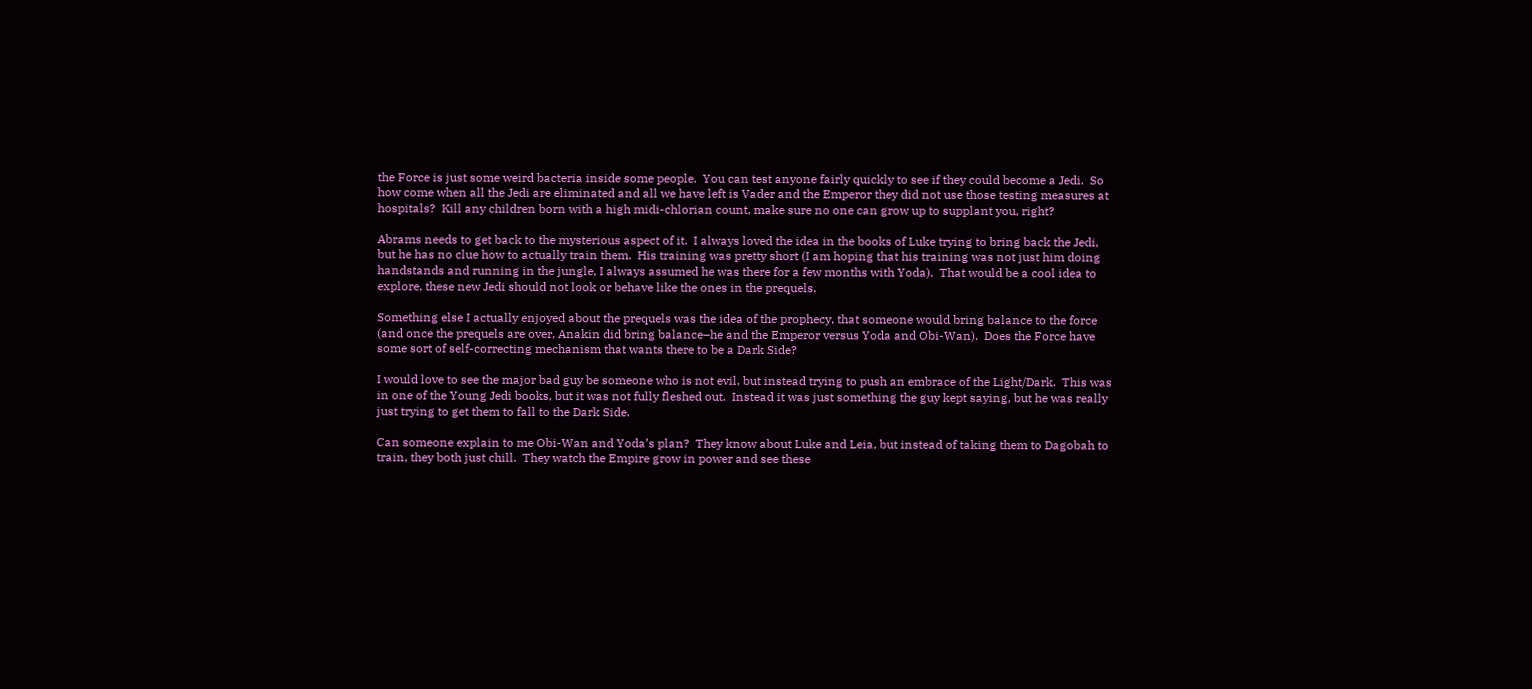the Force is just some weird bacteria inside some people.  You can test anyone fairly quickly to see if they could become a Jedi.  So how come when all the Jedi are eliminated and all we have left is Vader and the Emperor they did not use those testing measures at hospitals?  Kill any children born with a high midi-chlorian count, make sure no one can grow up to supplant you, right?

Abrams needs to get back to the mysterious aspect of it.  I always loved the idea in the books of Luke trying to bring back the Jedi, but he has no clue how to actually train them.  His training was pretty short (I am hoping that his training was not just him doing handstands and running in the jungle, I always assumed he was there for a few months with Yoda).  That would be a cool idea to explore, these new Jedi should not look or behave like the ones in the prequels.

Something else I actually enjoyed about the prequels was the idea of the prophecy, that someone would bring balance to the force (and once the prequels are over, Anakin did bring balance–he and the Emperor versus Yoda and Obi-Wan).  Does the Force have some sort of self-correcting mechanism that wants there to be a Dark Side?

I would love to see the major bad guy be someone who is not evil, but instead trying to push an embrace of the Light/Dark.  This was in one of the Young Jedi books, but it was not fully fleshed out.  Instead it was just something the guy kept saying, but he was really just trying to get them to fall to the Dark Side.

Can someone explain to me Obi-Wan and Yoda’s plan?  They know about Luke and Leia, but instead of taking them to Dagobah to train, they both just chill.  They watch the Empire grow in power and see these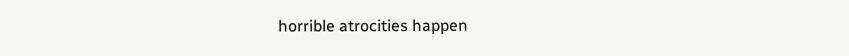horrible atrocities happen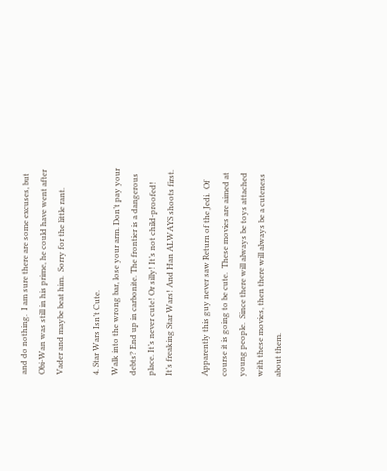and do nothing.  I am sure there are some excuses, but Obi-Wan was still in his prime, he could have went after Vader and maybe beat him.  Sorry for the little rant.

4. Star Wars Isn’t Cute.
Walk into the wrong bar, lose your arm. Don’t pay your debts? End up in carbonite. The frontier is a dangerous place. It’s never cute! Or silly! It’s not child-proofed! It’s freaking Star Wars! And Han ALWAYS shoots first.

Apparently this guy never saw Return of the Jedi.  Of course it is going to be cute.  These movies are aimed at young people.  Since there will always be toys attached with these movies, then there will always be a cuteness about them.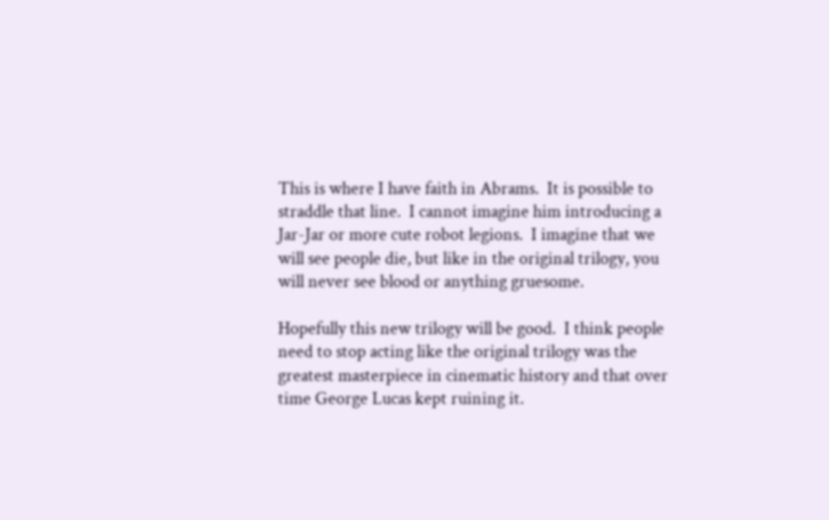This is where I have faith in Abrams.  It is possible to straddle that line.  I cannot imagine him introducing a Jar-Jar or more cute robot legions.  I imagine that we will see people die, but like in the original trilogy, you will never see blood or anything gruesome.

Hopefully this new trilogy will be good.  I think people need to stop acting like the original trilogy was the greatest masterpiece in cinematic history and that over time George Lucas kept ruining it.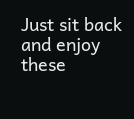Just sit back and enjoy these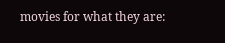movies for what they are: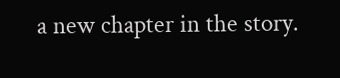a new chapter in the story.